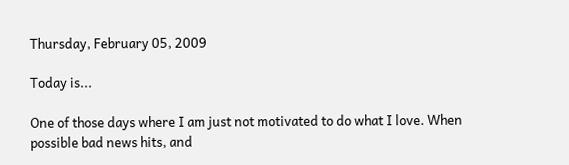Thursday, February 05, 2009

Today is...

One of those days where I am just not motivated to do what I love. When possible bad news hits, and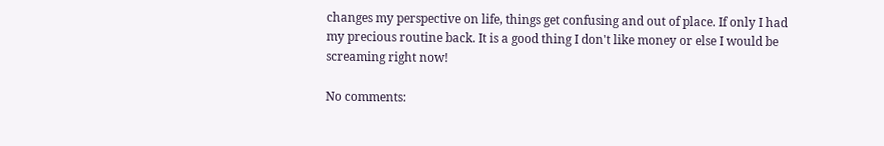changes my perspective on life, things get confusing and out of place. If only I had my precious routine back. It is a good thing I don't like money or else I would be screaming right now!

No comments: